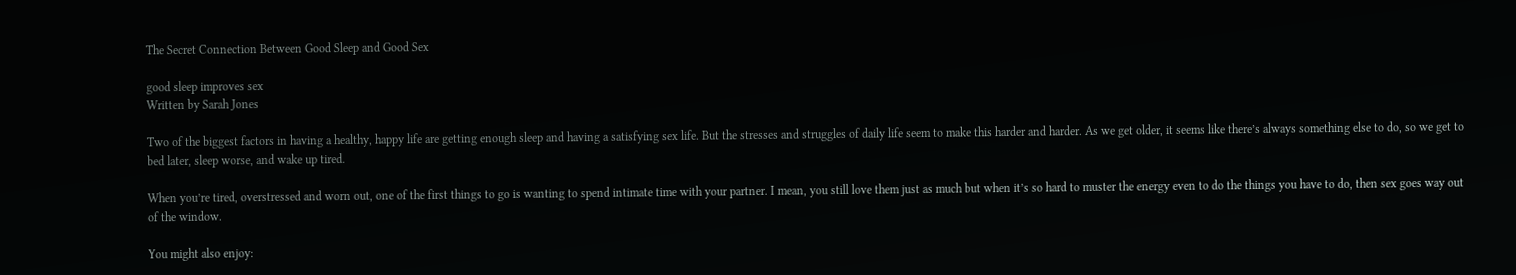The Secret Connection Between Good Sleep and Good Sex

good sleep improves sex
Written by Sarah Jones

Two of the biggest factors in having a healthy, happy life are getting enough sleep and having a satisfying sex life. But the stresses and struggles of daily life seem to make this harder and harder. As we get older, it seems like there’s always something else to do, so we get to bed later, sleep worse, and wake up tired.

When you’re tired, overstressed and worn out, one of the first things to go is wanting to spend intimate time with your partner. I mean, you still love them just as much but when it’s so hard to muster the energy even to do the things you have to do, then sex goes way out of the window.

You might also enjoy: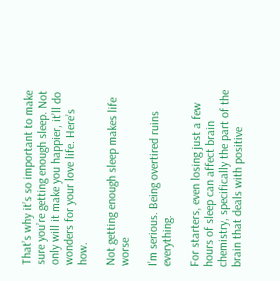That’s why it’s so important to make sure you’re getting enough sleep. Not only will it make you happier, it’ll do wonders for your love life. Here’s how.

Not getting enough sleep makes life worse

I’m serious. Being overtired ruins everything.

For starters, even losing just a few hours of sleep can affect brain chemistry, specifically the part of the brain that deals with positive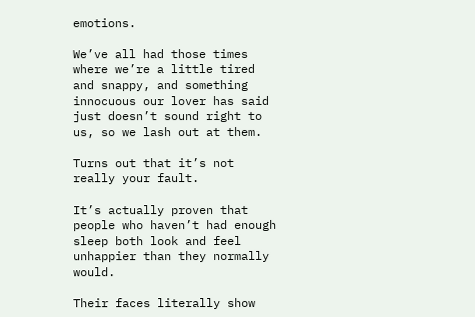emotions.

We’ve all had those times where we’re a little tired and snappy, and something innocuous our lover has said just doesn’t sound right to us, so we lash out at them.

Turns out that it’s not really your fault.

It’s actually proven that people who haven’t had enough sleep both look and feel unhappier than they normally would.

Their faces literally show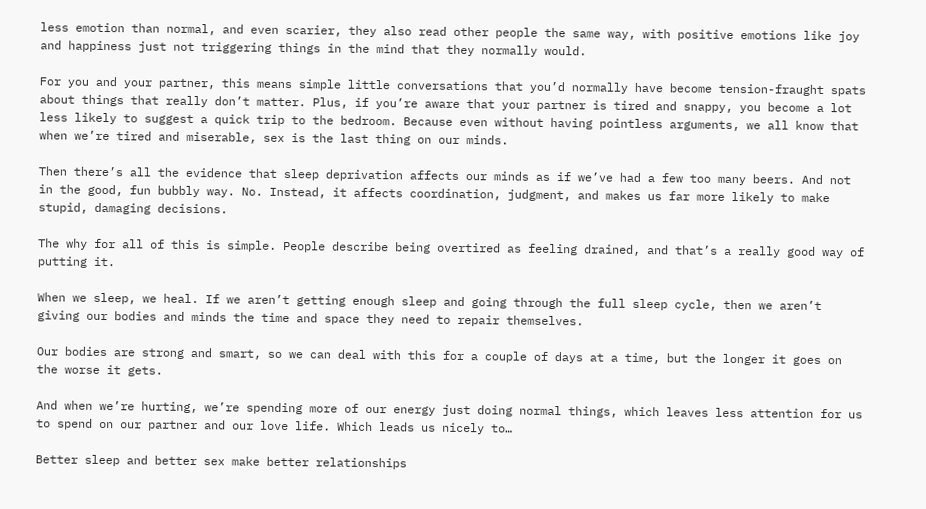less emotion than normal, and even scarier, they also read other people the same way, with positive emotions like joy and happiness just not triggering things in the mind that they normally would.

For you and your partner, this means simple little conversations that you’d normally have become tension-fraught spats about things that really don’t matter. Plus, if you’re aware that your partner is tired and snappy, you become a lot less likely to suggest a quick trip to the bedroom. Because even without having pointless arguments, we all know that when we’re tired and miserable, sex is the last thing on our minds.

Then there’s all the evidence that sleep deprivation affects our minds as if we’ve had a few too many beers. And not in the good, fun bubbly way. No. Instead, it affects coordination, judgment, and makes us far more likely to make stupid, damaging decisions.

The why for all of this is simple. People describe being overtired as feeling drained, and that’s a really good way of putting it.

When we sleep, we heal. If we aren’t getting enough sleep and going through the full sleep cycle, then we aren’t giving our bodies and minds the time and space they need to repair themselves.

Our bodies are strong and smart, so we can deal with this for a couple of days at a time, but the longer it goes on the worse it gets.

And when we’re hurting, we’re spending more of our energy just doing normal things, which leaves less attention for us to spend on our partner and our love life. Which leads us nicely to…

Better sleep and better sex make better relationships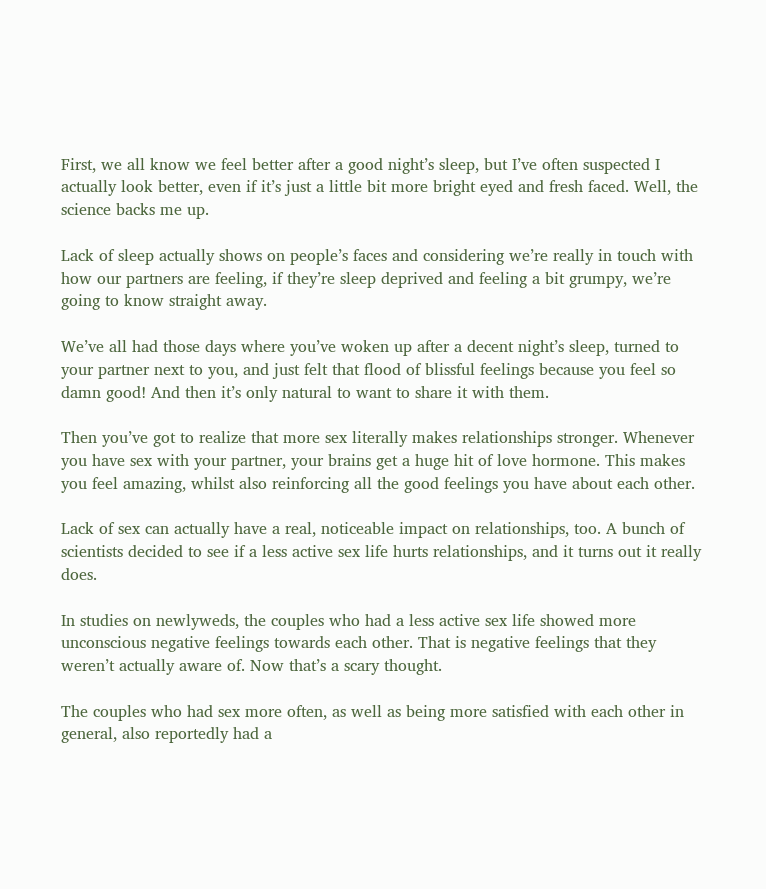First, we all know we feel better after a good night’s sleep, but I’ve often suspected I actually look better, even if it’s just a little bit more bright eyed and fresh faced. Well, the science backs me up.

Lack of sleep actually shows on people’s faces and considering we’re really in touch with how our partners are feeling, if they’re sleep deprived and feeling a bit grumpy, we’re going to know straight away.

We’ve all had those days where you’ve woken up after a decent night’s sleep, turned to your partner next to you, and just felt that flood of blissful feelings because you feel so damn good! And then it’s only natural to want to share it with them.

Then you’ve got to realize that more sex literally makes relationships stronger. Whenever you have sex with your partner, your brains get a huge hit of love hormone. This makes you feel amazing, whilst also reinforcing all the good feelings you have about each other.

Lack of sex can actually have a real, noticeable impact on relationships, too. A bunch of scientists decided to see if a less active sex life hurts relationships, and it turns out it really does.

In studies on newlyweds, the couples who had a less active sex life showed more unconscious negative feelings towards each other. That is negative feelings that they weren’t actually aware of. Now that’s a scary thought.

The couples who had sex more often, as well as being more satisfied with each other in general, also reportedly had a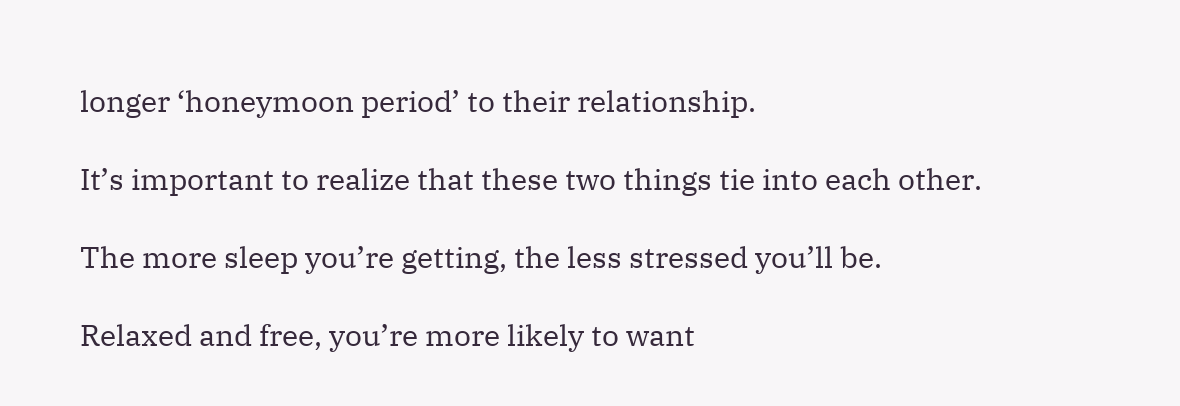longer ‘honeymoon period’ to their relationship.

It’s important to realize that these two things tie into each other.

The more sleep you’re getting, the less stressed you’ll be.

Relaxed and free, you’re more likely to want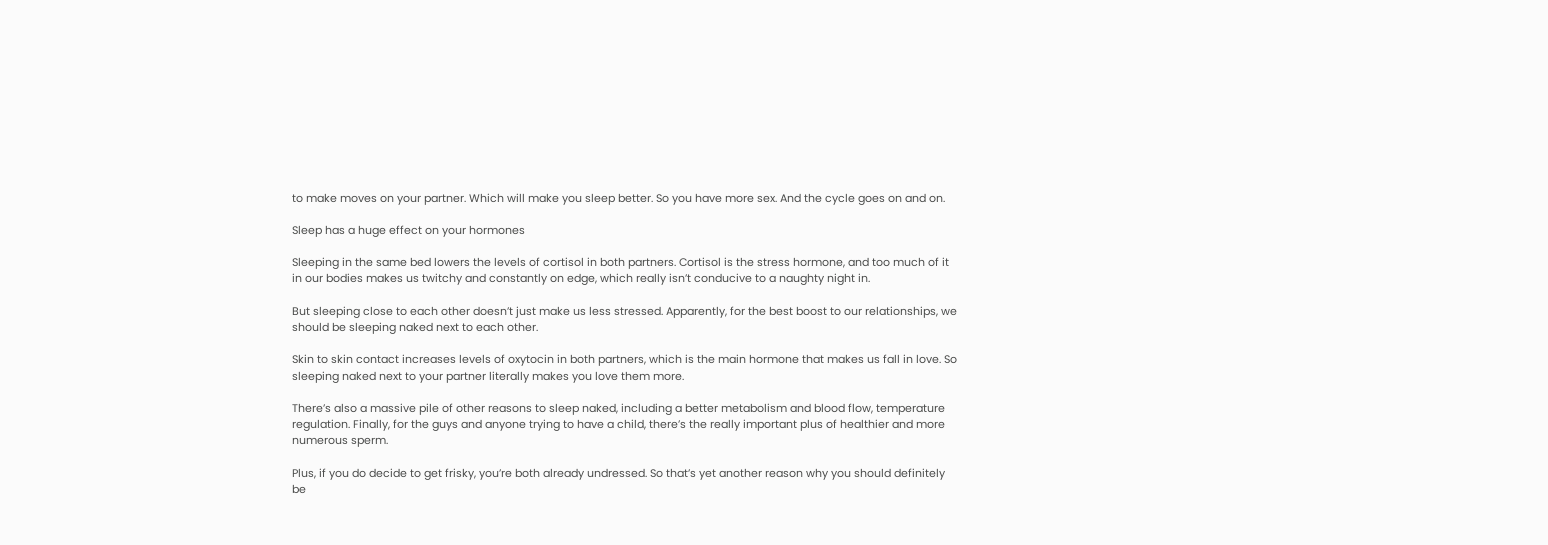to make moves on your partner. Which will make you sleep better. So you have more sex. And the cycle goes on and on.

Sleep has a huge effect on your hormones

Sleeping in the same bed lowers the levels of cortisol in both partners. Cortisol is the stress hormone, and too much of it in our bodies makes us twitchy and constantly on edge, which really isn’t conducive to a naughty night in.

But sleeping close to each other doesn’t just make us less stressed. Apparently, for the best boost to our relationships, we should be sleeping naked next to each other.

Skin to skin contact increases levels of oxytocin in both partners, which is the main hormone that makes us fall in love. So sleeping naked next to your partner literally makes you love them more.

There’s also a massive pile of other reasons to sleep naked, including a better metabolism and blood flow, temperature regulation. Finally, for the guys and anyone trying to have a child, there’s the really important plus of healthier and more numerous sperm.

Plus, if you do decide to get frisky, you’re both already undressed. So that’s yet another reason why you should definitely be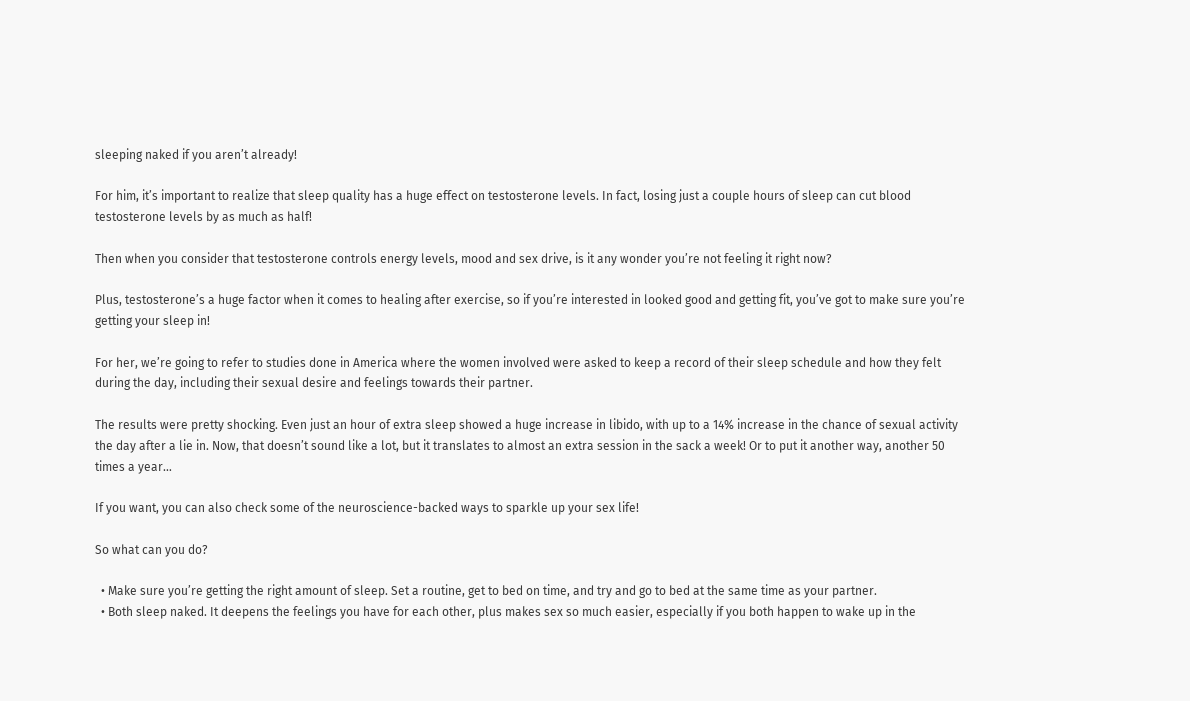sleeping naked if you aren’t already!

For him, it’s important to realize that sleep quality has a huge effect on testosterone levels. In fact, losing just a couple hours of sleep can cut blood testosterone levels by as much as half!

Then when you consider that testosterone controls energy levels, mood and sex drive, is it any wonder you’re not feeling it right now?

Plus, testosterone’s a huge factor when it comes to healing after exercise, so if you’re interested in looked good and getting fit, you’ve got to make sure you’re getting your sleep in!

For her, we’re going to refer to studies done in America where the women involved were asked to keep a record of their sleep schedule and how they felt during the day, including their sexual desire and feelings towards their partner.

The results were pretty shocking. Even just an hour of extra sleep showed a huge increase in libido, with up to a 14% increase in the chance of sexual activity the day after a lie in. Now, that doesn’t sound like a lot, but it translates to almost an extra session in the sack a week! Or to put it another way, another 50 times a year…

If you want, you can also check some of the neuroscience-backed ways to sparkle up your sex life!

So what can you do?

  • Make sure you’re getting the right amount of sleep. Set a routine, get to bed on time, and try and go to bed at the same time as your partner.
  • Both sleep naked. It deepens the feelings you have for each other, plus makes sex so much easier, especially if you both happen to wake up in the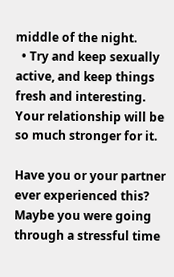middle of the night.
  • Try and keep sexually active, and keep things fresh and interesting. Your relationship will be so much stronger for it.

Have you or your partner ever experienced this? Maybe you were going through a stressful time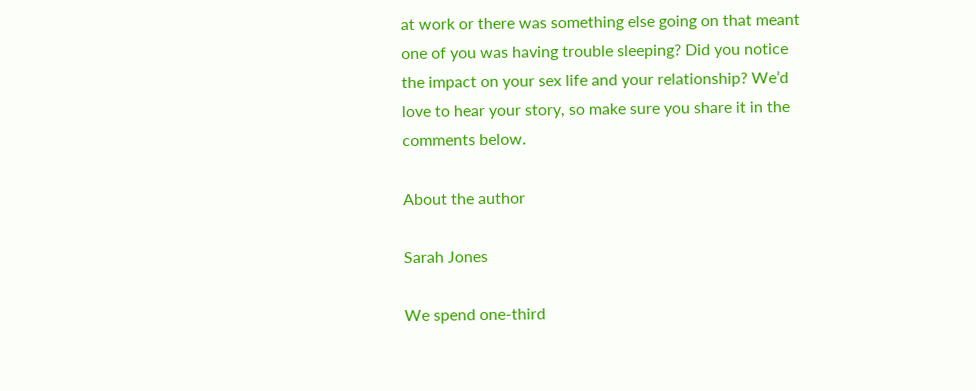at work or there was something else going on that meant one of you was having trouble sleeping? Did you notice the impact on your sex life and your relationship? We’d love to hear your story, so make sure you share it in the comments below.

About the author

Sarah Jones

We spend one-third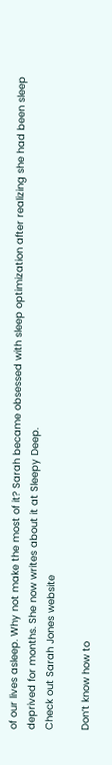of our lives asleep. Why not make the most of it? Sarah became obsessed with sleep optimization after realizing she had been sleep deprived for months. She now writes about it at Sleepy Deep.
Check out Sarah Jones website

Don’t know how to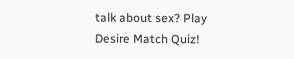talk about sex? Play Desire Match Quiz!